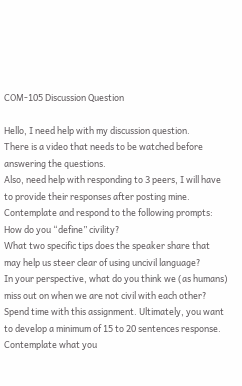COM-105 Discussion Question

Hello, I need help with my discussion question.
There is a video that needs to be watched before answering the questions.
Also, need help with responding to 3 peers, I will have to provide their responses after posting mine.
Contemplate and respond to the following prompts:
How do you “define” civility?
What two specific tips does the speaker share that may help us steer clear of using uncivil language?
In your perspective, what do you think we (as humans) miss out on when we are not civil with each other?
Spend time with this assignment. Ultimately, you want to develop a minimum of 15 to 20 sentences response. Contemplate what you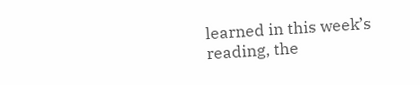learned in this week’s reading, the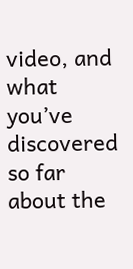video, and what you’ve discovered so far about the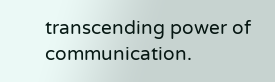transcending power of communication.